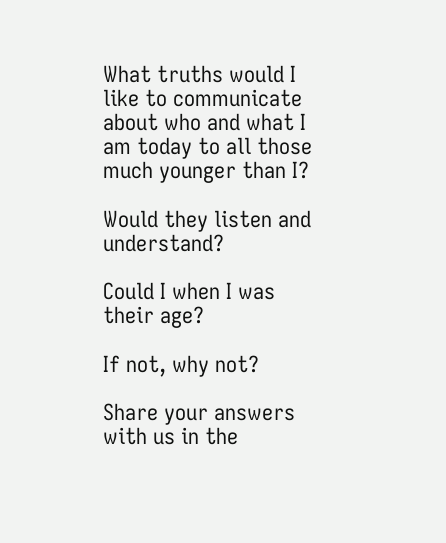What truths would I like to communicate about who and what I am today to all those much younger than I?

Would they listen and understand?

Could I when I was their age?

If not, why not?

Share your answers with us in the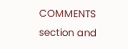COMMENTS section and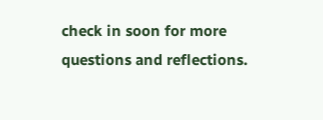check in soon for more questions and reflections.